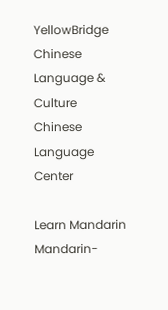YellowBridge Chinese Language & Culture
Chinese Language Center

Learn Mandarin Mandarin-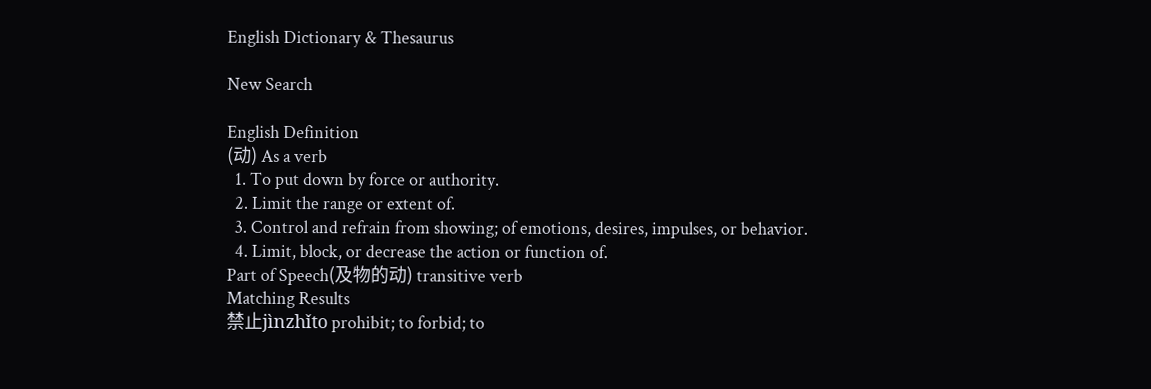English Dictionary & Thesaurus

New Search

English Definition
(动) As a verb
  1. To put down by force or authority.
  2. Limit the range or extent of.
  3. Control and refrain from showing; of emotions, desires, impulses, or behavior.
  4. Limit, block, or decrease the action or function of.
Part of Speech(及物的动) transitive verb
Matching Results
禁止jìnzhǐto prohibit; to forbid; to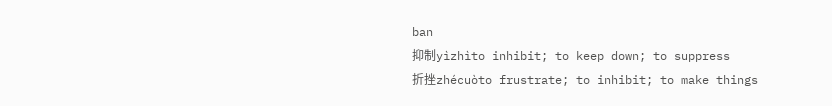ban
抑制yìzhìto inhibit; to keep down; to suppress
折挫zhécuòto frustrate; to inhibit; to make things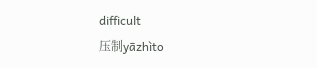difficult
压制yāzhìto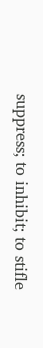suppress; to inhibit; to stifle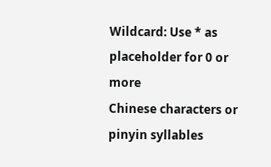Wildcard: Use * as placeholder for 0 or more
Chinese characters or pinyin syllables